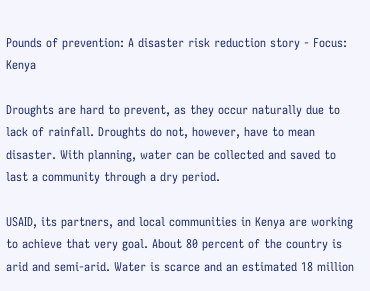Pounds of prevention: A disaster risk reduction story - Focus: Kenya

Droughts are hard to prevent, as they occur naturally due to lack of rainfall. Droughts do not, however, have to mean disaster. With planning, water can be collected and saved to last a community through a dry period.

USAID, its partners, and local communities in Kenya are working to achieve that very goal. About 80 percent of the country is arid and semi-arid. Water is scarce and an estimated 18 million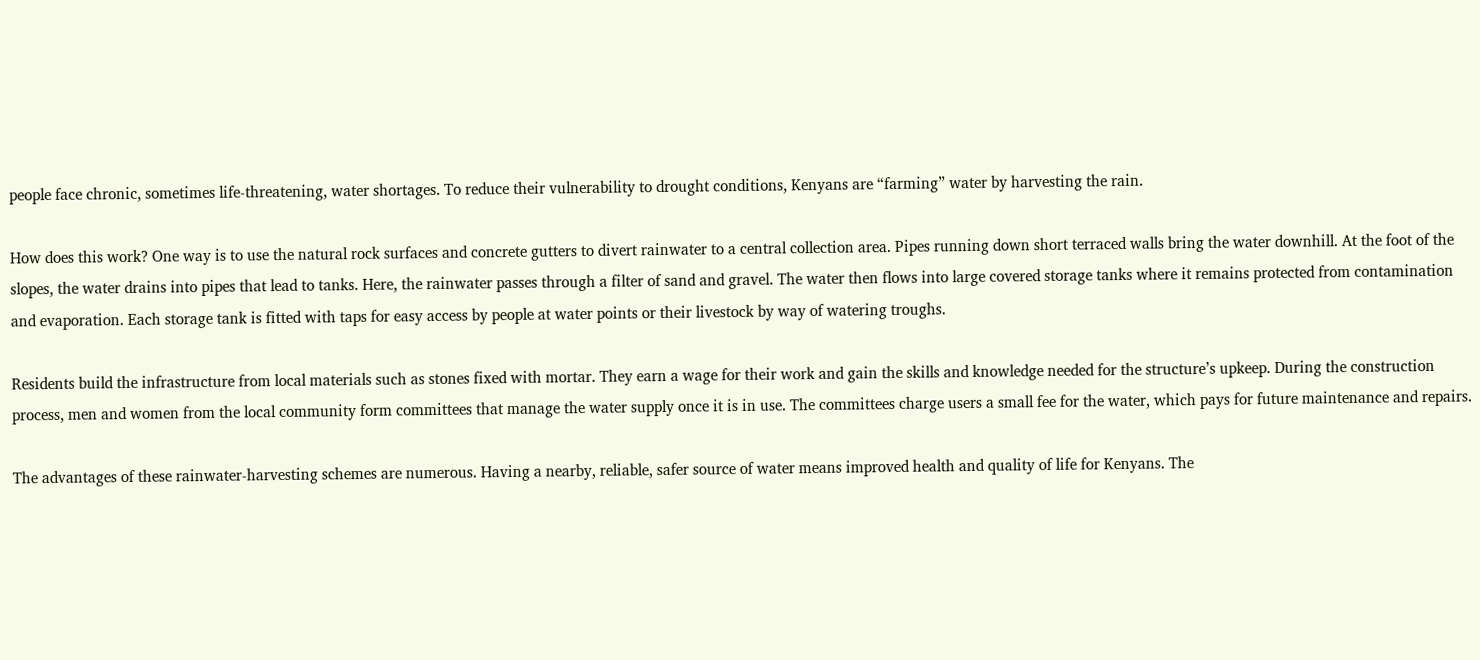people face chronic, sometimes life-threatening, water shortages. To reduce their vulnerability to drought conditions, Kenyans are “farming” water by harvesting the rain.

How does this work? One way is to use the natural rock surfaces and concrete gutters to divert rainwater to a central collection area. Pipes running down short terraced walls bring the water downhill. At the foot of the slopes, the water drains into pipes that lead to tanks. Here, the rainwater passes through a filter of sand and gravel. The water then flows into large covered storage tanks where it remains protected from contamination and evaporation. Each storage tank is fitted with taps for easy access by people at water points or their livestock by way of watering troughs.

Residents build the infrastructure from local materials such as stones fixed with mortar. They earn a wage for their work and gain the skills and knowledge needed for the structure’s upkeep. During the construction process, men and women from the local community form committees that manage the water supply once it is in use. The committees charge users a small fee for the water, which pays for future maintenance and repairs.

The advantages of these rainwater-harvesting schemes are numerous. Having a nearby, reliable, safer source of water means improved health and quality of life for Kenyans. The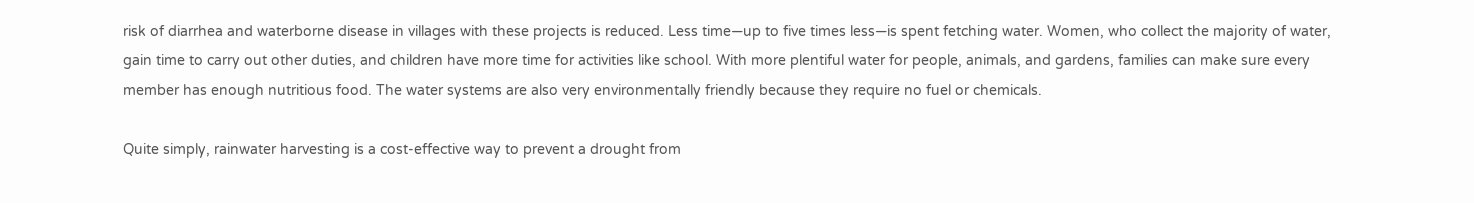risk of diarrhea and waterborne disease in villages with these projects is reduced. Less time—up to five times less—is spent fetching water. Women, who collect the majority of water, gain time to carry out other duties, and children have more time for activities like school. With more plentiful water for people, animals, and gardens, families can make sure every member has enough nutritious food. The water systems are also very environmentally friendly because they require no fuel or chemicals.

Quite simply, rainwater harvesting is a cost-effective way to prevent a drought from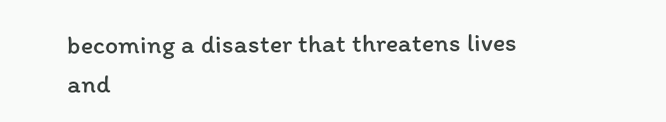becoming a disaster that threatens lives and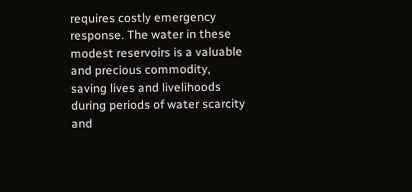requires costly emergency response. The water in these modest reservoirs is a valuable and precious commodity, saving lives and livelihoods during periods of water scarcity and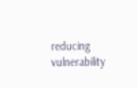reducing vulnerability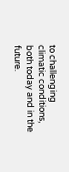to challenging climatic conditions, both today and in the future.